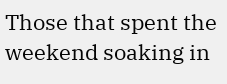Those that spent the weekend soaking in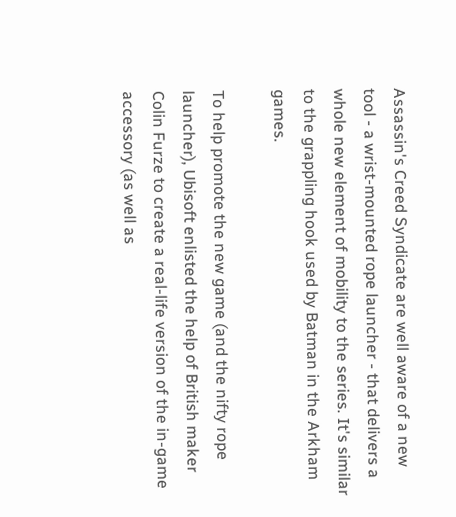Assassin's Creed Syndicate are well aware of a new tool - a wrist-mounted rope launcher - that delivers a whole new element of mobility to the series. It's similar to the grappling hook used by Batman in the Arkham games.

To help promote the new game (and the nifty rope launcher), Ubisoft enlisted the help of British maker Colin Furze to create a real-life version of the in-game accessory (as well as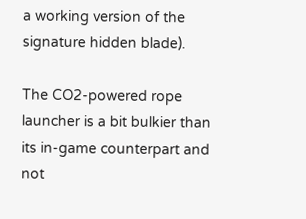a working version of the signature hidden blade).

The CO2-powered rope launcher is a bit bulkier than its in-game counterpart and not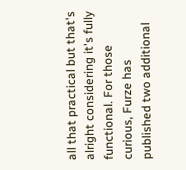all that practical but that's alright considering it's fully functional. For those curious, Furze has published two additional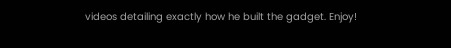videos detailing exactly how he built the gadget. Enjoy!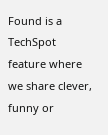Found is a TechSpot feature where we share clever, funny or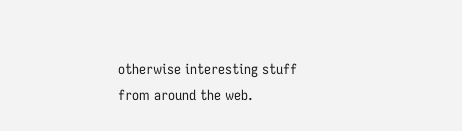otherwise interesting stuff from around the web.